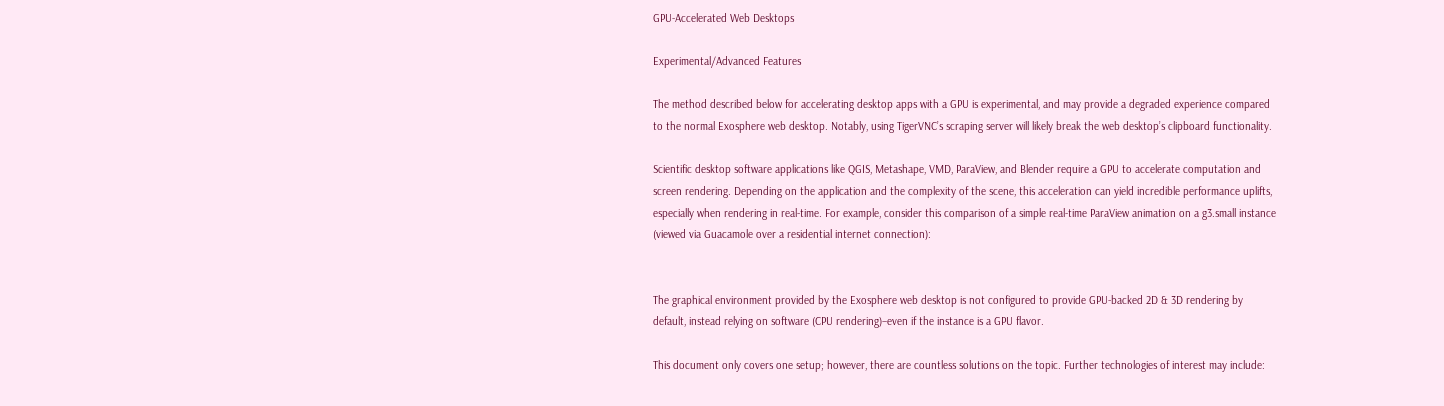GPU-Accelerated Web Desktops

Experimental/Advanced Features

The method described below for accelerating desktop apps with a GPU is experimental, and may provide a degraded experience compared to the normal Exosphere web desktop. Notably, using TigerVNC’s scraping server will likely break the web desktop’s clipboard functionality.

Scientific desktop software applications like QGIS, Metashape, VMD, ParaView, and Blender require a GPU to accelerate computation and screen rendering. Depending on the application and the complexity of the scene, this acceleration can yield incredible performance uplifts, especially when rendering in real-time. For example, consider this comparison of a simple real-time ParaView animation on a g3.small instance (viewed via Guacamole over a residential internet connection):


The graphical environment provided by the Exosphere web desktop is not configured to provide GPU-backed 2D & 3D rendering by default, instead relying on software (CPU rendering)–even if the instance is a GPU flavor.

This document only covers one setup; however, there are countless solutions on the topic. Further technologies of interest may include: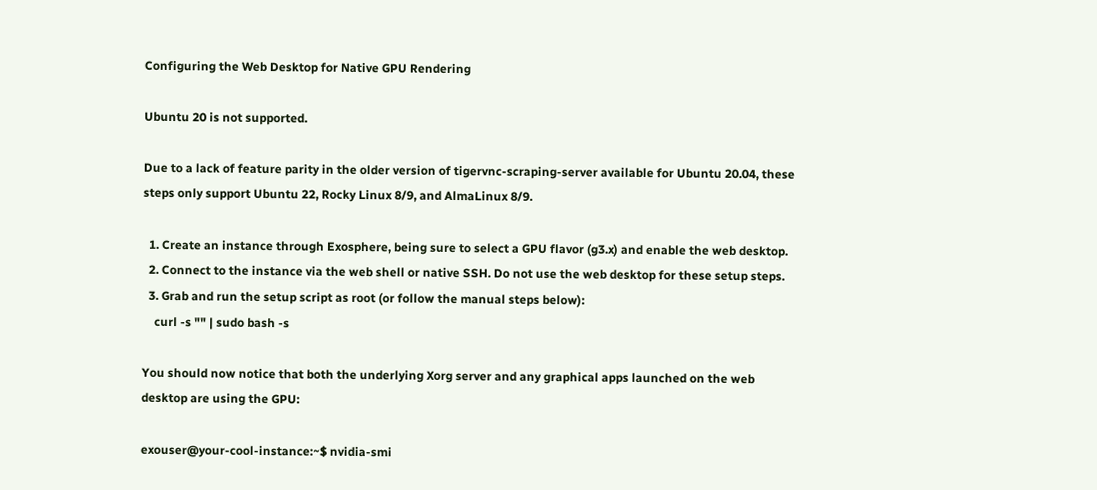Configuring the Web Desktop for Native GPU Rendering

Ubuntu 20 is not supported.

Due to a lack of feature parity in the older version of tigervnc-scraping-server available for Ubuntu 20.04, these steps only support Ubuntu 22, Rocky Linux 8/9, and AlmaLinux 8/9.

  1. Create an instance through Exosphere, being sure to select a GPU flavor (g3.x) and enable the web desktop.
  2. Connect to the instance via the web shell or native SSH. Do not use the web desktop for these setup steps.
  3. Grab and run the setup script as root (or follow the manual steps below):
    curl -s "" | sudo bash -s

You should now notice that both the underlying Xorg server and any graphical apps launched on the web desktop are using the GPU:

exouser@your-cool-instance:~$ nvidia-smi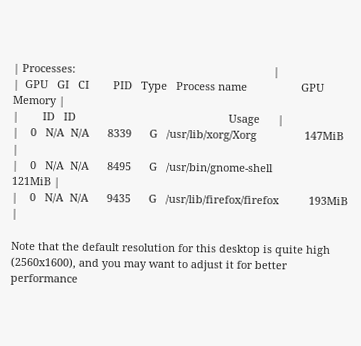| Processes:                                                                  |
|  GPU   GI   CI        PID   Type   Process name                  GPU Memory |
|        ID   ID                                                   Usage      |
|    0   N/A  N/A      8339      G   /usr/lib/xorg/Xorg                147MiB |
|    0   N/A  N/A      8495      G   /usr/bin/gnome-shell              121MiB |
|    0   N/A  N/A      9435      G   /usr/lib/firefox/firefox          193MiB |

Note that the default resolution for this desktop is quite high (2560x1600), and you may want to adjust it for better performance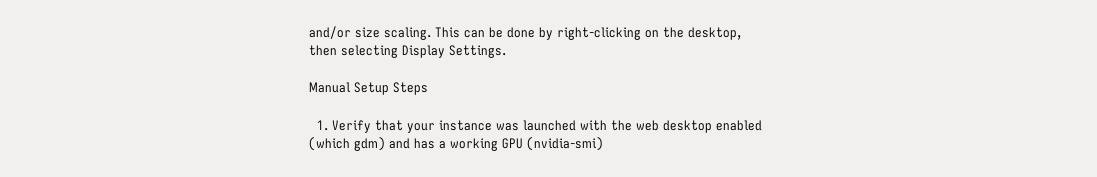and/or size scaling. This can be done by right-clicking on the desktop, then selecting Display Settings.

Manual Setup Steps

  1. Verify that your instance was launched with the web desktop enabled (which gdm) and has a working GPU (nvidia-smi)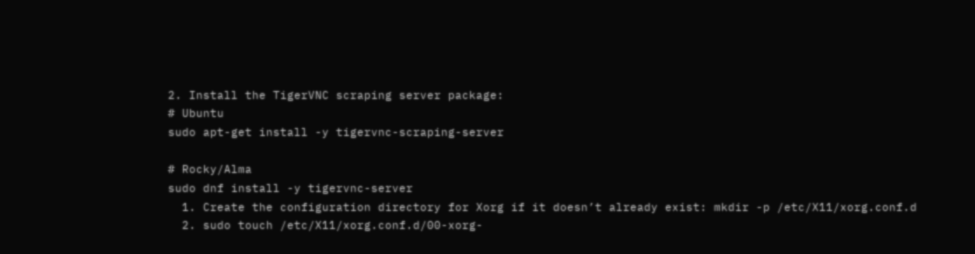2. Install the TigerVNC scraping server package:
# Ubuntu
sudo apt-get install -y tigervnc-scraping-server

# Rocky/Alma
sudo dnf install -y tigervnc-server
  1. Create the configuration directory for Xorg if it doesn’t already exist: mkdir -p /etc/X11/xorg.conf.d
  2. sudo touch /etc/X11/xorg.conf.d/00-xorg-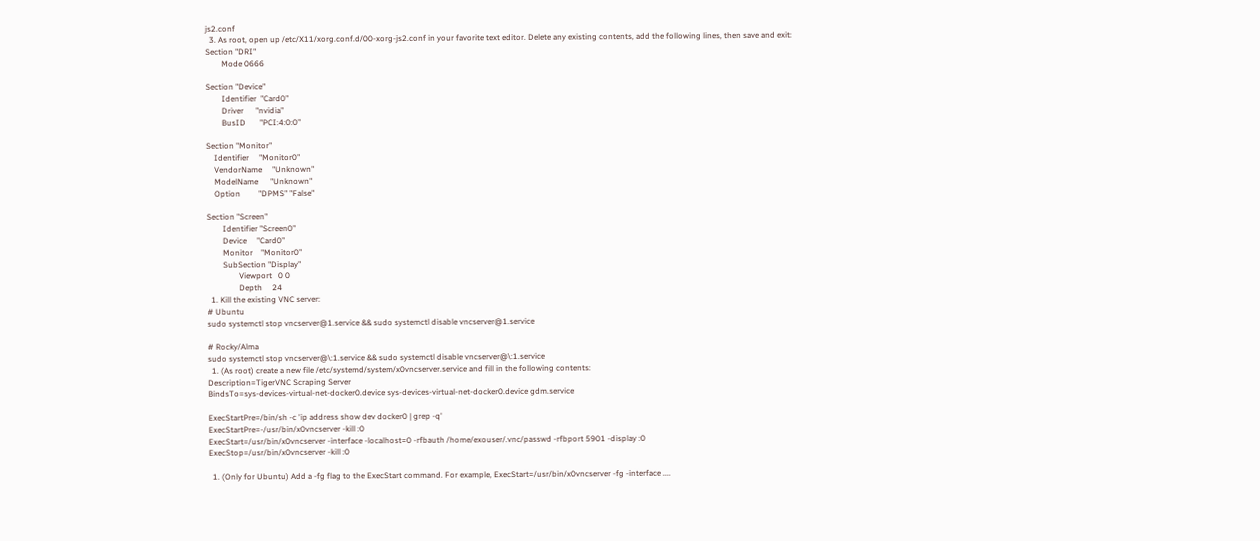js2.conf
  3. As root, open up /etc/X11/xorg.conf.d/00-xorg-js2.conf in your favorite text editor. Delete any existing contents, add the following lines, then save and exit:
Section "DRI"
        Mode 0666

Section "Device"
        Identifier  "Card0"
        Driver      "nvidia"
        BusID       "PCI:4:0:0"

Section "Monitor"
    Identifier     "Monitor0"
    VendorName     "Unknown"
    ModelName      "Unknown"
    Option         "DPMS" "False"

Section "Screen"
        Identifier "Screen0"
        Device     "Card0"
        Monitor    "Monitor0"
        SubSection "Display"
                Viewport   0 0
                Depth     24
  1. Kill the existing VNC server:
# Ubuntu
sudo systemctl stop vncserver@1.service && sudo systemctl disable vncserver@1.service

# Rocky/Alma
sudo systemctl stop vncserver@\:1.service && sudo systemctl disable vncserver@\:1.service
  1. (As root) create a new file /etc/systemd/system/x0vncserver.service and fill in the following contents:
Description=TigerVNC Scraping Server
BindsTo=sys-devices-virtual-net-docker0.device sys-devices-virtual-net-docker0.device gdm.service

ExecStartPre=/bin/sh -c 'ip address show dev docker0 | grep -q'
ExecStartPre=-/usr/bin/x0vncserver -kill :0
ExecStart=/usr/bin/x0vncserver -interface -localhost=0 -rfbauth /home/exouser/.vnc/passwd -rfbport 5901 -display :0
ExecStop=/usr/bin/x0vncserver -kill :0

  1. (Only for Ubuntu) Add a -fg flag to the ExecStart command. For example, ExecStart=/usr/bin/x0vncserver -fg -interface ....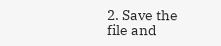2. Save the file and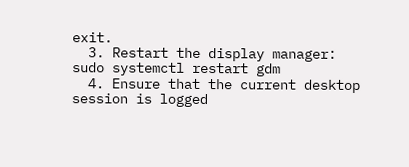exit.
  3. Restart the display manager: sudo systemctl restart gdm
  4. Ensure that the current desktop session is logged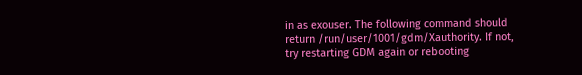in as exouser. The following command should return /run/user/1001/gdm/Xauthority. If not, try restarting GDM again or rebooting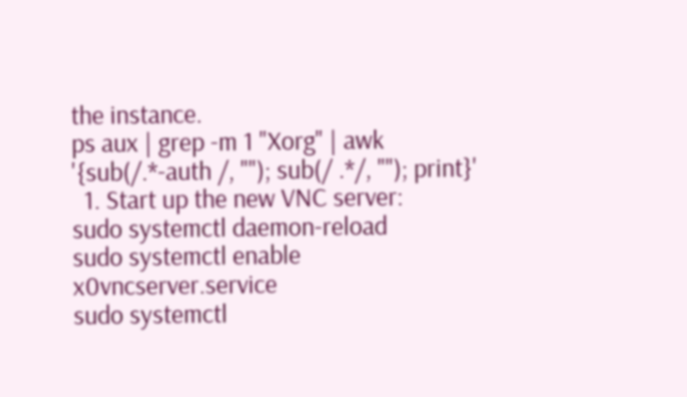the instance.
ps aux | grep -m 1 "Xorg" | awk '{sub(/.*-auth /, ""); sub(/ .*/, ""); print}'
  1. Start up the new VNC server:
sudo systemctl daemon-reload
sudo systemctl enable x0vncserver.service
sudo systemctl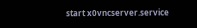start x0vncserver.service